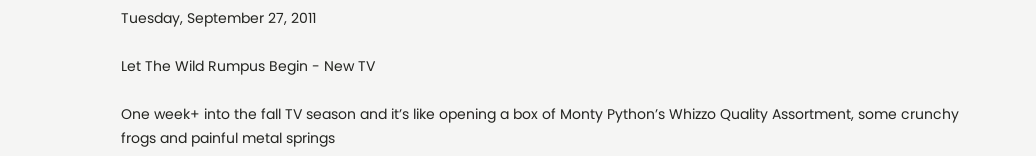Tuesday, September 27, 2011

Let The Wild Rumpus Begin - New TV

One week+ into the fall TV season and it’s like opening a box of Monty Python’s Whizzo Quality Assortment, some crunchy frogs and painful metal springs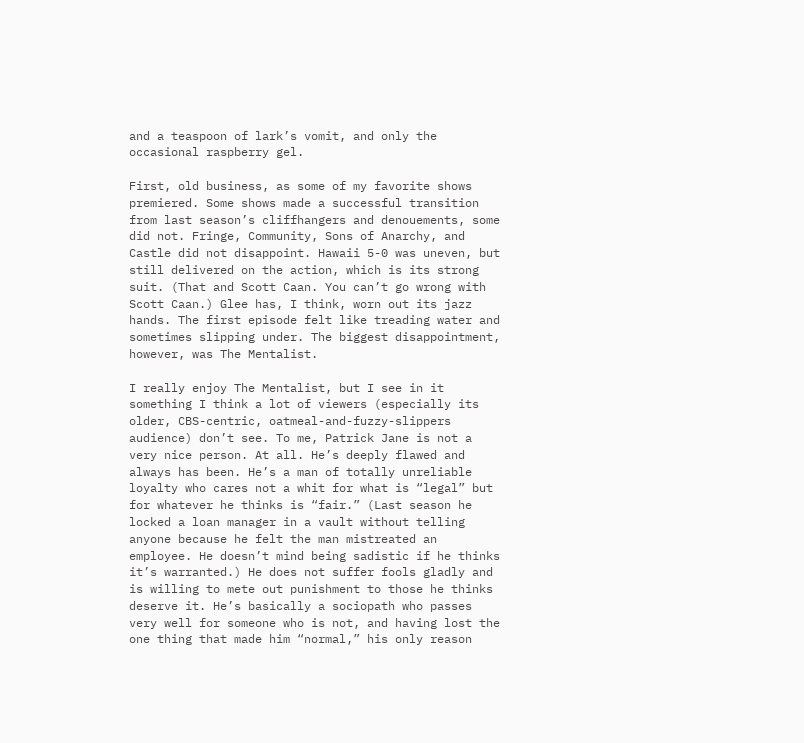and a teaspoon of lark’s vomit, and only the occasional raspberry gel.

First, old business, as some of my favorite shows premiered. Some shows made a successful transition from last season’s cliffhangers and denouements, some did not. Fringe, Community, Sons of Anarchy, and Castle did not disappoint. Hawaii 5-0 was uneven, but still delivered on the action, which is its strong suit. (That and Scott Caan. You can’t go wrong with Scott Caan.) Glee has, I think, worn out its jazz hands. The first episode felt like treading water and sometimes slipping under. The biggest disappointment, however, was The Mentalist.

I really enjoy The Mentalist, but I see in it something I think a lot of viewers (especially its older, CBS-centric, oatmeal-and-fuzzy-slippers audience) don’t see. To me, Patrick Jane is not a very nice person. At all. He’s deeply flawed and always has been. He’s a man of totally unreliable loyalty who cares not a whit for what is “legal” but for whatever he thinks is “fair.” (Last season he locked a loan manager in a vault without telling anyone because he felt the man mistreated an employee. He doesn’t mind being sadistic if he thinks it’s warranted.) He does not suffer fools gladly and is willing to mete out punishment to those he thinks deserve it. He’s basically a sociopath who passes very well for someone who is not, and having lost the one thing that made him “normal,” his only reason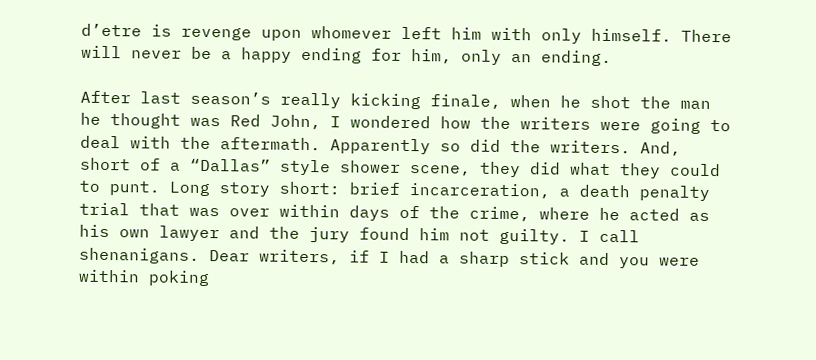d’etre is revenge upon whomever left him with only himself. There will never be a happy ending for him, only an ending.

After last season’s really kicking finale, when he shot the man he thought was Red John, I wondered how the writers were going to deal with the aftermath. Apparently so did the writers. And, short of a “Dallas” style shower scene, they did what they could to punt. Long story short: brief incarceration, a death penalty trial that was over within days of the crime, where he acted as his own lawyer and the jury found him not guilty. I call shenanigans. Dear writers, if I had a sharp stick and you were within poking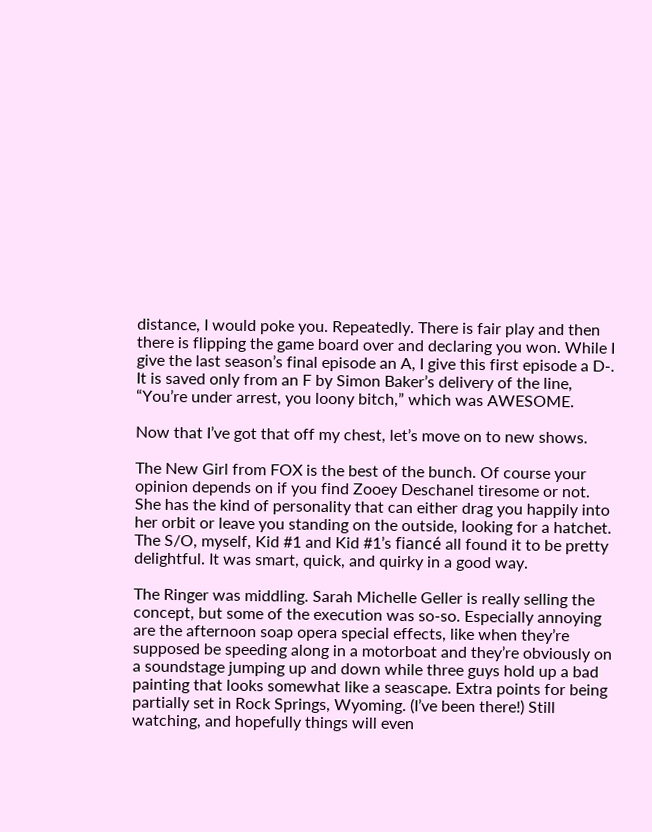distance, I would poke you. Repeatedly. There is fair play and then there is flipping the game board over and declaring you won. While I give the last season’s final episode an A, I give this first episode a D-. It is saved only from an F by Simon Baker’s delivery of the line, “You’re under arrest, you loony bitch,” which was AWESOME.

Now that I’ve got that off my chest, let’s move on to new shows.

The New Girl from FOX is the best of the bunch. Of course your opinion depends on if you find Zooey Deschanel tiresome or not. She has the kind of personality that can either drag you happily into her orbit or leave you standing on the outside, looking for a hatchet. The S/O, myself, Kid #1 and Kid #1’s fiancé all found it to be pretty delightful. It was smart, quick, and quirky in a good way.

The Ringer was middling. Sarah Michelle Geller is really selling the concept, but some of the execution was so-so. Especially annoying are the afternoon soap opera special effects, like when they’re supposed be speeding along in a motorboat and they’re obviously on a soundstage jumping up and down while three guys hold up a bad painting that looks somewhat like a seascape. Extra points for being partially set in Rock Springs, Wyoming. (I’ve been there!) Still watching, and hopefully things will even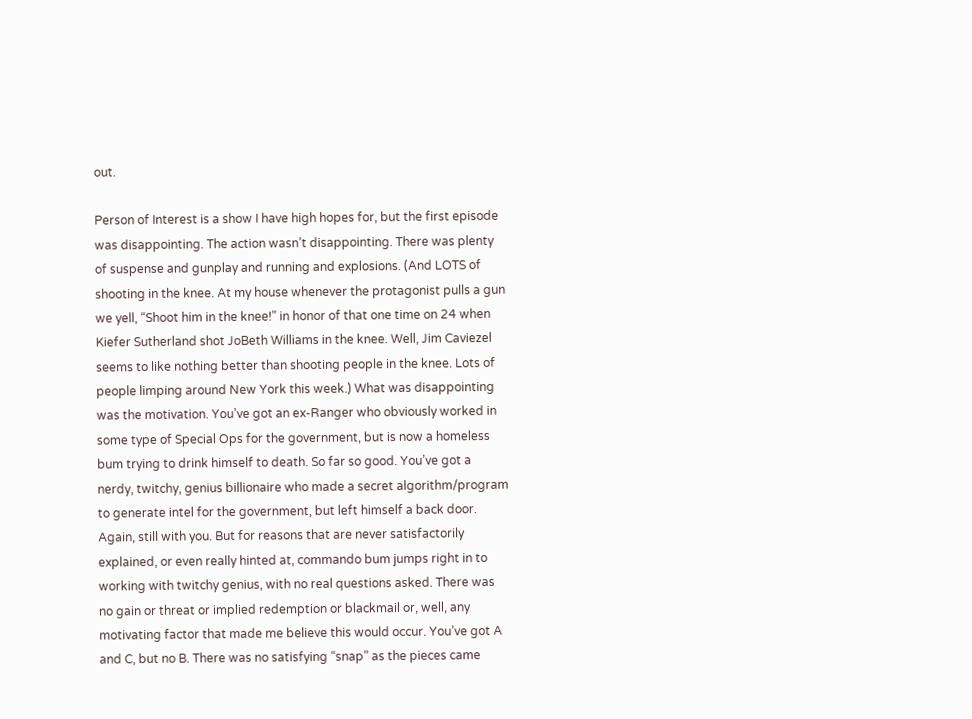out.

Person of Interest is a show I have high hopes for, but the first episode was disappointing. The action wasn’t disappointing. There was plenty of suspense and gunplay and running and explosions. (And LOTS of shooting in the knee. At my house whenever the protagonist pulls a gun we yell, “Shoot him in the knee!” in honor of that one time on 24 when Kiefer Sutherland shot JoBeth Williams in the knee. Well, Jim Caviezel seems to like nothing better than shooting people in the knee. Lots of people limping around New York this week.) What was disappointing was the motivation. You’ve got an ex-Ranger who obviously worked in some type of Special Ops for the government, but is now a homeless bum trying to drink himself to death. So far so good. You’ve got a nerdy, twitchy, genius billionaire who made a secret algorithm/program to generate intel for the government, but left himself a back door. Again, still with you. But for reasons that are never satisfactorily explained, or even really hinted at, commando bum jumps right in to working with twitchy genius, with no real questions asked. There was no gain or threat or implied redemption or blackmail or, well, any motivating factor that made me believe this would occur. You’ve got A and C, but no B. There was no satisfying “snap” as the pieces came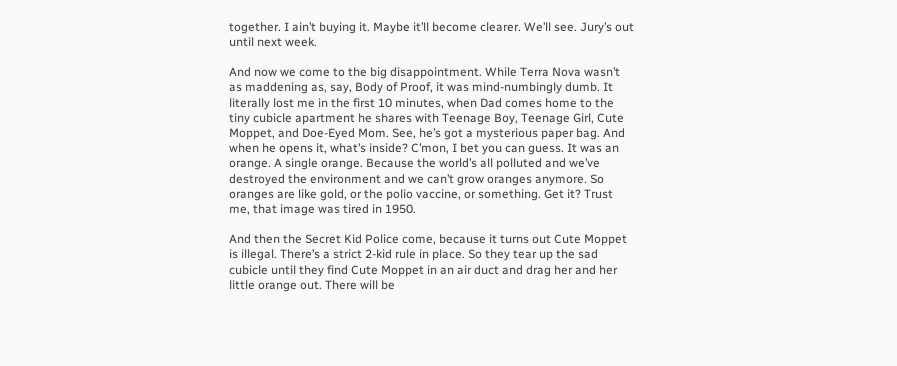together. I ain’t buying it. Maybe it’ll become clearer. We’ll see. Jury’s out until next week.

And now we come to the big disappointment. While Terra Nova wasn’t as maddening as, say, Body of Proof, it was mind-numbingly dumb. It literally lost me in the first 10 minutes, when Dad comes home to the tiny cubicle apartment he shares with Teenage Boy, Teenage Girl, Cute Moppet, and Doe-Eyed Mom. See, he’s got a mysterious paper bag. And when he opens it, what’s inside? C’mon, I bet you can guess. It was an orange. A single orange. Because the world’s all polluted and we’ve destroyed the environment and we can’t grow oranges anymore. So oranges are like gold, or the polio vaccine, or something. Get it? Trust me, that image was tired in 1950.

And then the Secret Kid Police come, because it turns out Cute Moppet is illegal. There’s a strict 2-kid rule in place. So they tear up the sad cubicle until they find Cute Moppet in an air duct and drag her and her little orange out. There will be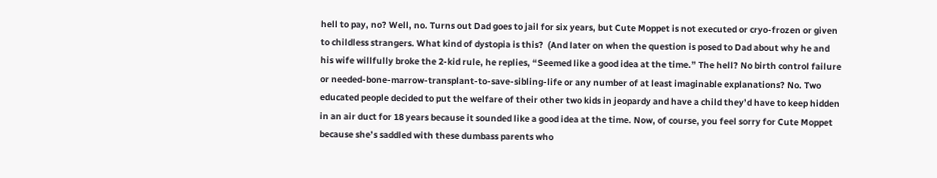hell to pay, no? Well, no. Turns out Dad goes to jail for six years, but Cute Moppet is not executed or cryo-frozen or given to childless strangers. What kind of dystopia is this?  (And later on when the question is posed to Dad about why he and his wife willfully broke the 2-kid rule, he replies, “Seemed like a good idea at the time.” The hell? No birth control failure or needed-bone-marrow-transplant-to-save-sibling-life or any number of at least imaginable explanations? No. Two educated people decided to put the welfare of their other two kids in jeopardy and have a child they’d have to keep hidden in an air duct for 18 years because it sounded like a good idea at the time. Now, of course, you feel sorry for Cute Moppet because she’s saddled with these dumbass parents who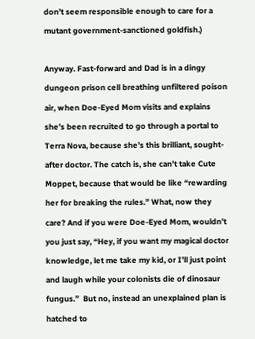don’t seem responsible enough to care for a mutant government-sanctioned goldfish.)

Anyway. Fast-forward and Dad is in a dingy dungeon prison cell breathing unfiltered poison air, when Doe-Eyed Mom visits and explains she’s been recruited to go through a portal to Terra Nova, because she’s this brilliant, sought-after doctor. The catch is, she can’t take Cute Moppet, because that would be like “rewarding her for breaking the rules.” What, now they care? And if you were Doe-Eyed Mom, wouldn’t you just say, “Hey, if you want my magical doctor knowledge, let me take my kid, or I’ll just point and laugh while your colonists die of dinosaur fungus.”  But no, instead an unexplained plan is hatched to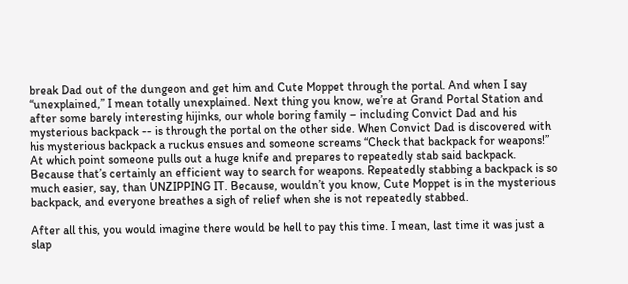break Dad out of the dungeon and get him and Cute Moppet through the portal. And when I say “unexplained,” I mean totally unexplained. Next thing you know, we’re at Grand Portal Station and after some barely interesting hijinks, our whole boring family – including Convict Dad and his mysterious backpack -- is through the portal on the other side. When Convict Dad is discovered with his mysterious backpack a ruckus ensues and someone screams “Check that backpack for weapons!” At which point someone pulls out a huge knife and prepares to repeatedly stab said backpack. Because that’s certainly an efficient way to search for weapons. Repeatedly stabbing a backpack is so much easier, say, than UNZIPPING IT. Because, wouldn’t you know, Cute Moppet is in the mysterious backpack, and everyone breathes a sigh of relief when she is not repeatedly stabbed.

After all this, you would imagine there would be hell to pay this time. I mean, last time it was just a slap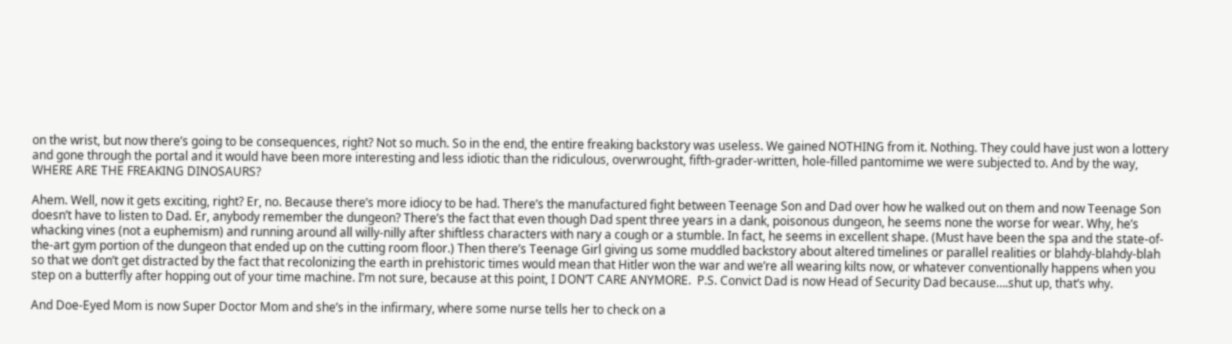on the wrist, but now there’s going to be consequences, right? Not so much. So in the end, the entire freaking backstory was useless. We gained NOTHING from it. Nothing. They could have just won a lottery and gone through the portal and it would have been more interesting and less idiotic than the ridiculous, overwrought, fifth-grader-written, hole-filled pantomime we were subjected to. And by the way, WHERE ARE THE FREAKING DINOSAURS?

Ahem. Well, now it gets exciting, right? Er, no. Because there’s more idiocy to be had. There’s the manufactured fight between Teenage Son and Dad over how he walked out on them and now Teenage Son doesn’t have to listen to Dad. Er, anybody remember the dungeon? There’s the fact that even though Dad spent three years in a dank, poisonous dungeon, he seems none the worse for wear. Why, he’s whacking vines (not a euphemism) and running around all willy-nilly after shiftless characters with nary a cough or a stumble. In fact, he seems in excellent shape. (Must have been the spa and the state-of-the-art gym portion of the dungeon that ended up on the cutting room floor.) Then there’s Teenage Girl giving us some muddled backstory about altered timelines or parallel realities or blahdy-blahdy-blah so that we don’t get distracted by the fact that recolonizing the earth in prehistoric times would mean that Hitler won the war and we’re all wearing kilts now, or whatever conventionally happens when you step on a butterfly after hopping out of your time machine. I’m not sure, because at this point, I DON’T CARE ANYMORE.  P.S. Convict Dad is now Head of Security Dad because….shut up, that’s why.

And Doe-Eyed Mom is now Super Doctor Mom and she’s in the infirmary, where some nurse tells her to check on a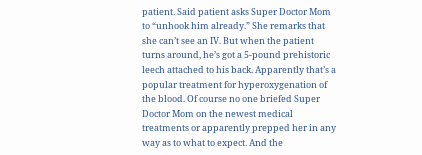patient. Said patient asks Super Doctor Mom to “unhook him already.” She remarks that she can’t see an IV. But when the patient turns around, he’s got a 5-pound prehistoric leech attached to his back. Apparently that’s a popular treatment for hyperoxygenation of the blood. Of course no one briefed Super Doctor Mom on the newest medical treatments or apparently prepped her in any way as to what to expect. And the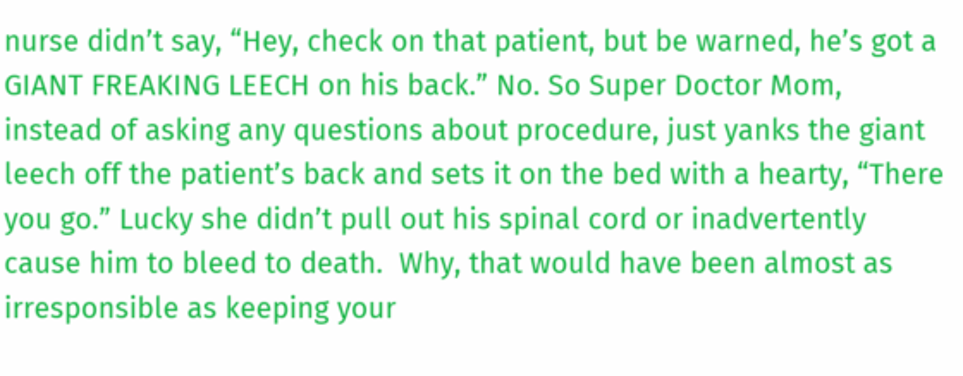nurse didn’t say, “Hey, check on that patient, but be warned, he’s got a GIANT FREAKING LEECH on his back.” No. So Super Doctor Mom, instead of asking any questions about procedure, just yanks the giant leech off the patient’s back and sets it on the bed with a hearty, “There you go.” Lucky she didn’t pull out his spinal cord or inadvertently cause him to bleed to death.  Why, that would have been almost as irresponsible as keeping your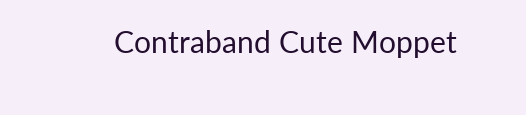Contraband Cute Moppet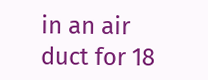in an air duct for 18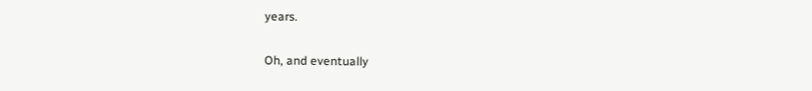years.

Oh, and eventually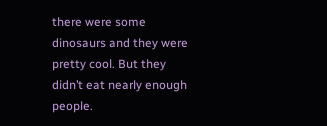there were some dinosaurs and they were pretty cool. But they didn’t eat nearly enough people.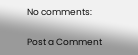No comments:

Post a Comment